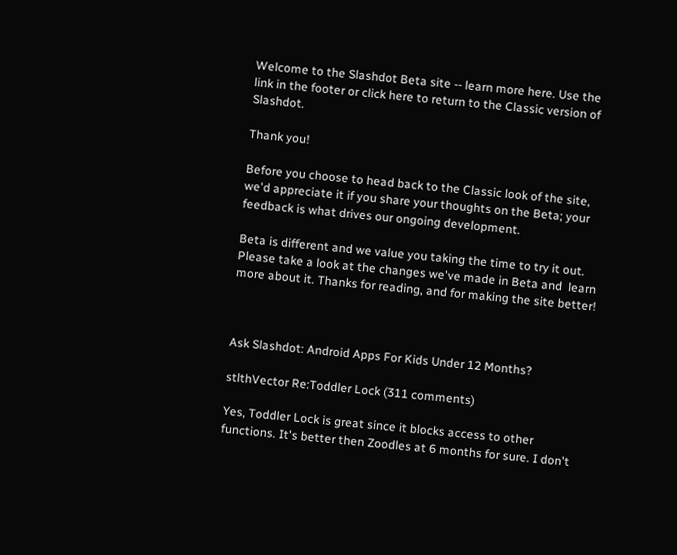Welcome to the Slashdot Beta site -- learn more here. Use the link in the footer or click here to return to the Classic version of Slashdot.

Thank you!

Before you choose to head back to the Classic look of the site, we'd appreciate it if you share your thoughts on the Beta; your feedback is what drives our ongoing development.

Beta is different and we value you taking the time to try it out. Please take a look at the changes we've made in Beta and  learn more about it. Thanks for reading, and for making the site better!



Ask Slashdot: Android Apps For Kids Under 12 Months?

stlthVector Re:Toddler Lock (311 comments)

Yes, Toddler Lock is great since it blocks access to other functions. It's better then Zoodles at 6 months for sure. I don't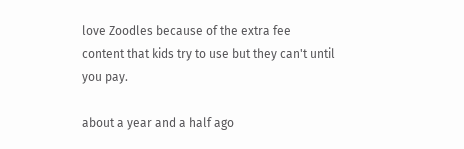love Zoodles because of the extra fee content that kids try to use but they can't until you pay.

about a year and a half ago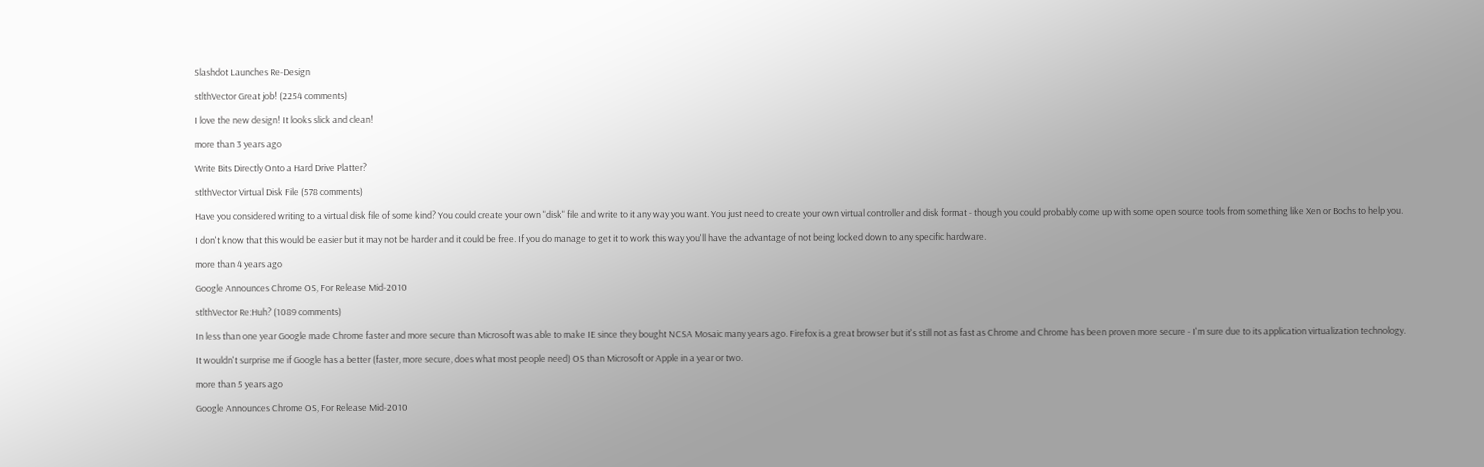Slashdot Launches Re-Design

stlthVector Great job! (2254 comments)

I love the new design! It looks slick and clean!

more than 3 years ago

Write Bits Directly Onto a Hard Drive Platter?

stlthVector Virtual Disk File (578 comments)

Have you considered writing to a virtual disk file of some kind? You could create your own "disk" file and write to it any way you want. You just need to create your own virtual controller and disk format - though you could probably come up with some open source tools from something like Xen or Bochs to help you.

I don't know that this would be easier but it may not be harder and it could be free. If you do manage to get it to work this way you'll have the advantage of not being locked down to any specific hardware.

more than 4 years ago

Google Announces Chrome OS, For Release Mid-2010

stlthVector Re:Huh? (1089 comments)

In less than one year Google made Chrome faster and more secure than Microsoft was able to make IE since they bought NCSA Mosaic many years ago. Firefox is a great browser but it's still not as fast as Chrome and Chrome has been proven more secure - I'm sure due to its application virtualization technology.

It wouldn't surprise me if Google has a better (faster, more secure, does what most people need) OS than Microsoft or Apple in a year or two.

more than 5 years ago

Google Announces Chrome OS, For Release Mid-2010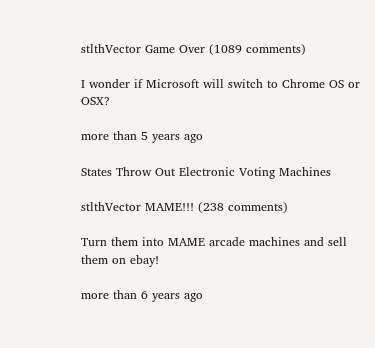stlthVector Game Over (1089 comments)

I wonder if Microsoft will switch to Chrome OS or OSX?

more than 5 years ago

States Throw Out Electronic Voting Machines

stlthVector MAME!!! (238 comments)

Turn them into MAME arcade machines and sell them on ebay!

more than 6 years ago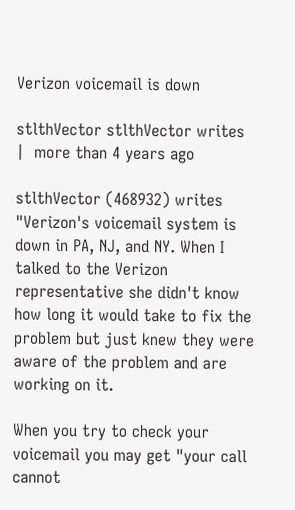Verizon voicemail is down

stlthVector stlthVector writes  |  more than 4 years ago

stlthVector (468932) writes "Verizon's voicemail system is down in PA, NJ, and NY. When I talked to the Verizon representative she didn't know how long it would take to fix the problem but just knew they were aware of the problem and are working on it.

When you try to check your voicemail you may get "your call cannot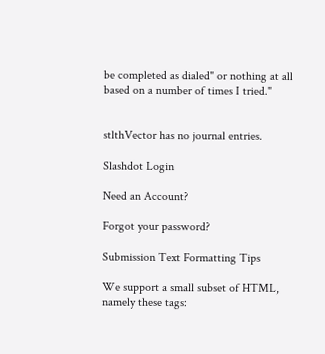be completed as dialed" or nothing at all based on a number of times I tried."


stlthVector has no journal entries.

Slashdot Login

Need an Account?

Forgot your password?

Submission Text Formatting Tips

We support a small subset of HTML, namely these tags: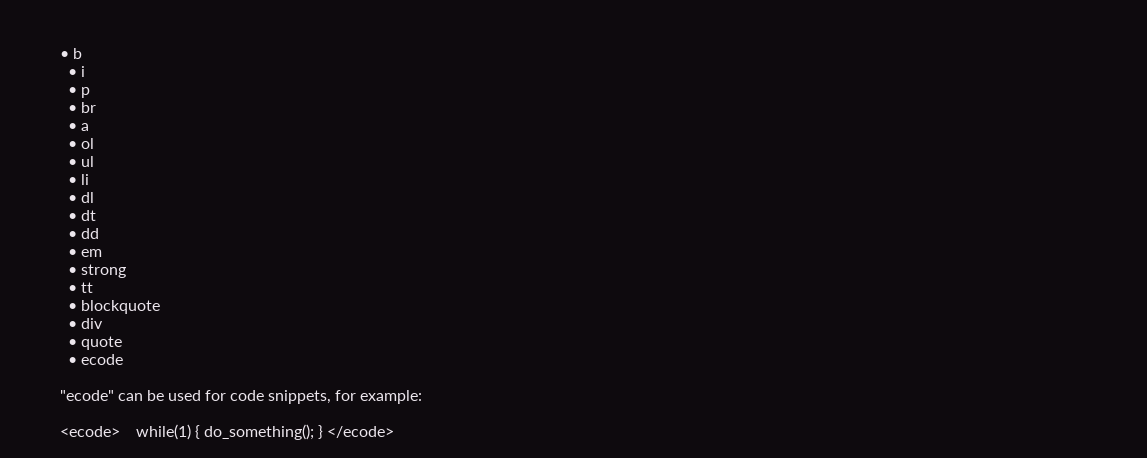• b
  • i
  • p
  • br
  • a
  • ol
  • ul
  • li
  • dl
  • dt
  • dd
  • em
  • strong
  • tt
  • blockquote
  • div
  • quote
  • ecode

"ecode" can be used for code snippets, for example:

<ecode>    while(1) { do_something(); } </ecode>